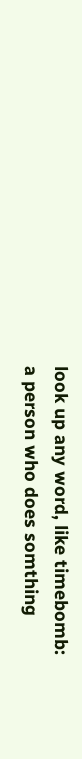look up any word, like timebomb:
a person who does somthing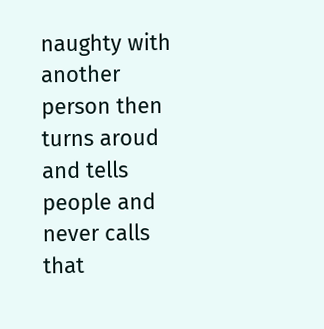naughty with another person then turns aroud and tells people and never calls that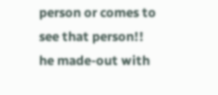person or comes to see that person!!
he made-out with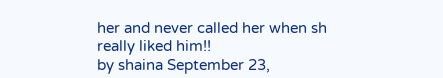her and never called her when sh really liked him!!
by shaina September 23,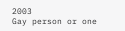2003
Gay person or one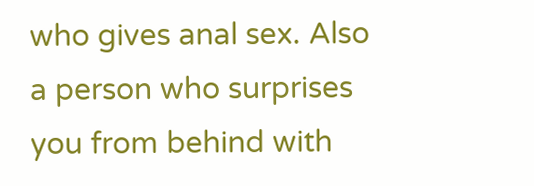who gives anal sex. Also a person who surprises you from behind with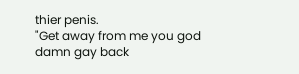thier penis.
"Get away from me you god damn gay back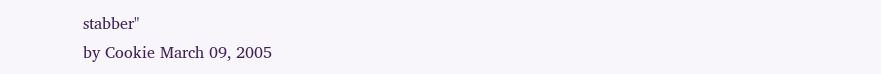stabber"
by Cookie March 09, 2005